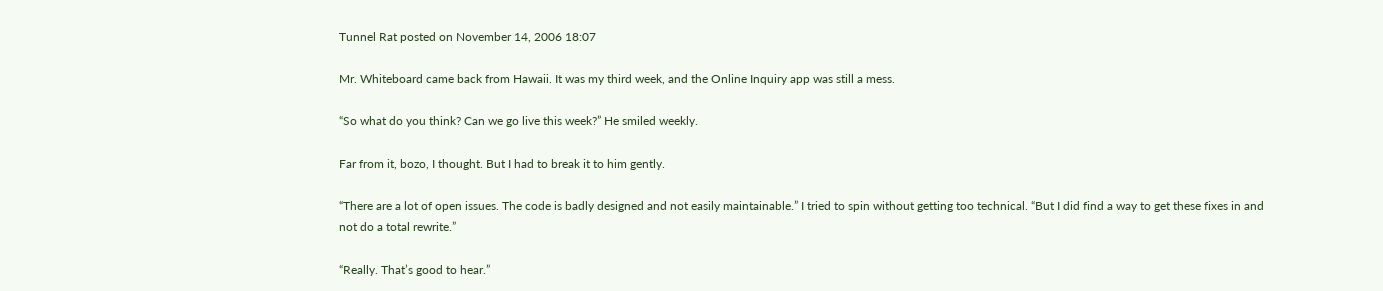Tunnel Rat posted on November 14, 2006 18:07

Mr. Whiteboard came back from Hawaii. It was my third week, and the Online Inquiry app was still a mess.

“So what do you think? Can we go live this week?” He smiled weekly.

Far from it, bozo, I thought. But I had to break it to him gently.

“There are a lot of open issues. The code is badly designed and not easily maintainable.” I tried to spin without getting too technical. “But I did find a way to get these fixes in and not do a total rewrite.”

“Really. That’s good to hear.”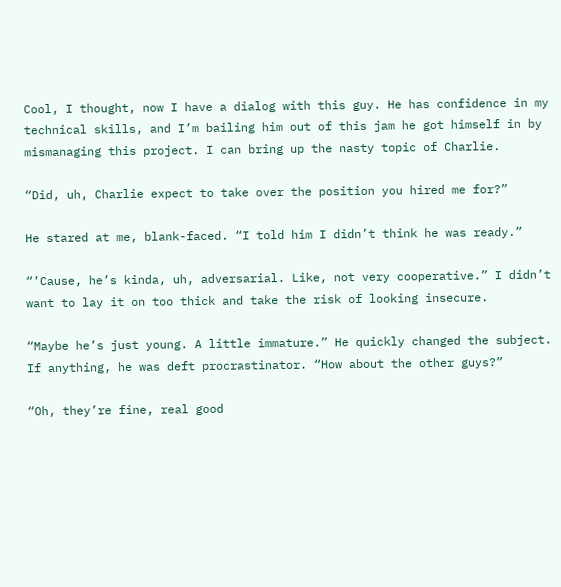Cool, I thought, now I have a dialog with this guy. He has confidence in my technical skills, and I’m bailing him out of this jam he got himself in by mismanaging this project. I can bring up the nasty topic of Charlie.

“Did, uh, Charlie expect to take over the position you hired me for?”

He stared at me, blank-faced. “I told him I didn’t think he was ready.”

“’Cause, he’s kinda, uh, adversarial. Like, not very cooperative.” I didn’t want to lay it on too thick and take the risk of looking insecure.

“Maybe he’s just young. A little immature.” He quickly changed the subject. If anything, he was deft procrastinator. “How about the other guys?”

“Oh, they’re fine, real good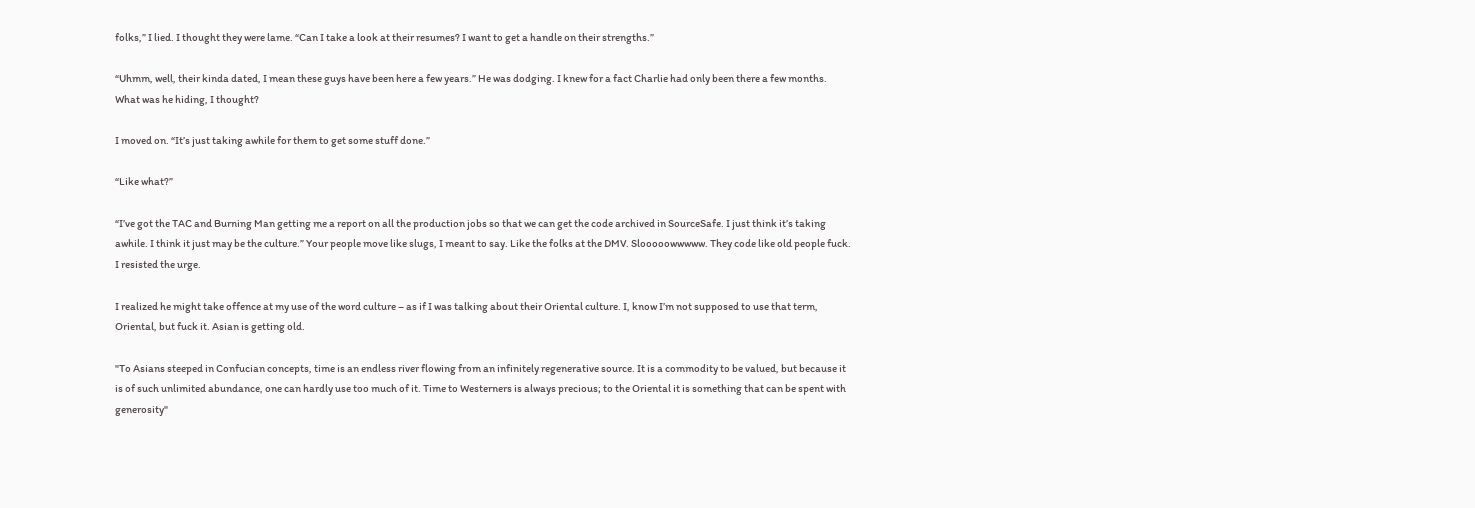folks,” I lied. I thought they were lame. “Can I take a look at their resumes? I want to get a handle on their strengths.”

“Uhmm, well, their kinda dated, I mean these guys have been here a few years.” He was dodging. I knew for a fact Charlie had only been there a few months. What was he hiding, I thought?

I moved on. “It’s just taking awhile for them to get some stuff done.”

“Like what?”

“I’ve got the TAC and Burning Man getting me a report on all the production jobs so that we can get the code archived in SourceSafe. I just think it’s taking awhile. I think it just may be the culture.” Your people move like slugs, I meant to say. Like the folks at the DMV. Slooooowwwww. They code like old people fuck. I resisted the urge.

I realized he might take offence at my use of the word culture – as if I was talking about their Oriental culture. I, know I’m not supposed to use that term, Oriental, but fuck it. Asian is getting old.

"To Asians steeped in Confucian concepts, time is an endless river flowing from an infinitely regenerative source. It is a commodity to be valued, but because it is of such unlimited abundance, one can hardly use too much of it. Time to Westerners is always precious; to the Oriental it is something that can be spent with generosity"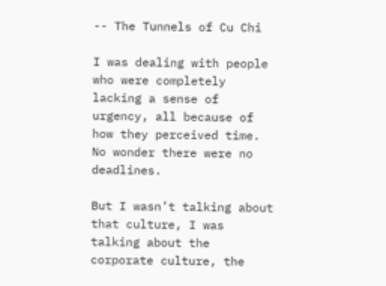-- The Tunnels of Cu Chi

I was dealing with people who were completely lacking a sense of urgency, all because of how they perceived time. No wonder there were no deadlines.

But I wasn’t talking about that culture, I was talking about the corporate culture, the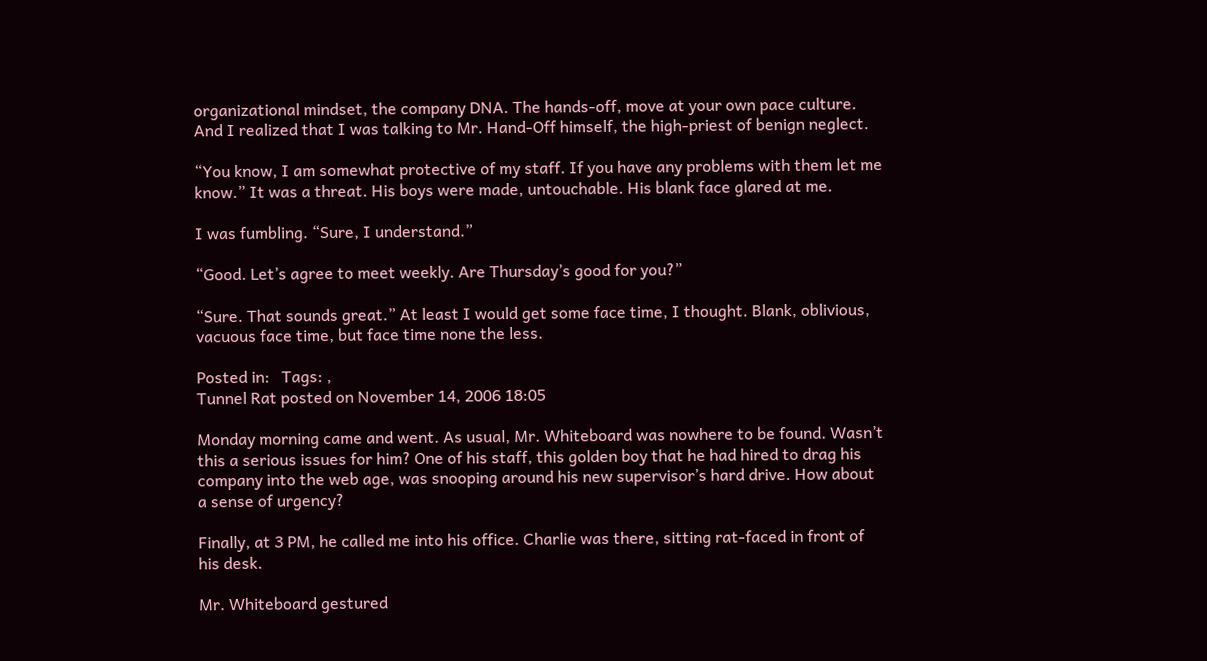organizational mindset, the company DNA. The hands-off, move at your own pace culture. And I realized that I was talking to Mr. Hand-Off himself, the high-priest of benign neglect.

“You know, I am somewhat protective of my staff. If you have any problems with them let me know.” It was a threat. His boys were made, untouchable. His blank face glared at me.

I was fumbling. “Sure, I understand.”

“Good. Let’s agree to meet weekly. Are Thursday’s good for you?”

“Sure. That sounds great.” At least I would get some face time, I thought. Blank, oblivious, vacuous face time, but face time none the less.

Posted in:   Tags: ,
Tunnel Rat posted on November 14, 2006 18:05

Monday morning came and went. As usual, Mr. Whiteboard was nowhere to be found. Wasn’t this a serious issues for him? One of his staff, this golden boy that he had hired to drag his company into the web age, was snooping around his new supervisor’s hard drive. How about a sense of urgency?

Finally, at 3 PM, he called me into his office. Charlie was there, sitting rat-faced in front of his desk.

Mr. Whiteboard gestured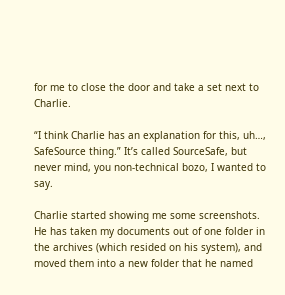for me to close the door and take a set next to Charlie.

“I think Charlie has an explanation for this, uh…, SafeSource thing.” It’s called SourceSafe, but never mind, you non-technical bozo, I wanted to say.

Charlie started showing me some screenshots. He has taken my documents out of one folder in the archives (which resided on his system), and moved them into a new folder that he named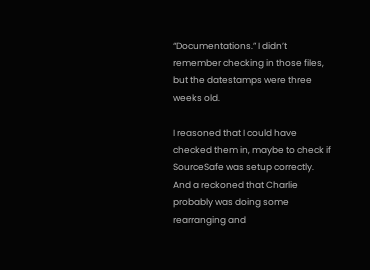“Documentations.” I didn’t remember checking in those files, but the datestamps were three weeks old.

I reasoned that I could have checked them in, maybe to check if SourceSafe was setup correctly. And a reckoned that Charlie probably was doing some rearranging and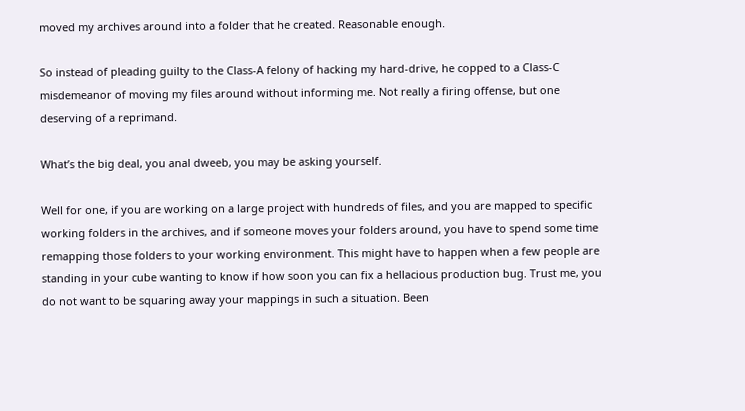moved my archives around into a folder that he created. Reasonable enough.

So instead of pleading guilty to the Class-A felony of hacking my hard-drive, he copped to a Class-C misdemeanor of moving my files around without informing me. Not really a firing offense, but one deserving of a reprimand.

What’s the big deal, you anal dweeb, you may be asking yourself.

Well for one, if you are working on a large project with hundreds of files, and you are mapped to specific working folders in the archives, and if someone moves your folders around, you have to spend some time remapping those folders to your working environment. This might have to happen when a few people are standing in your cube wanting to know if how soon you can fix a hellacious production bug. Trust me, you do not want to be squaring away your mappings in such a situation. Been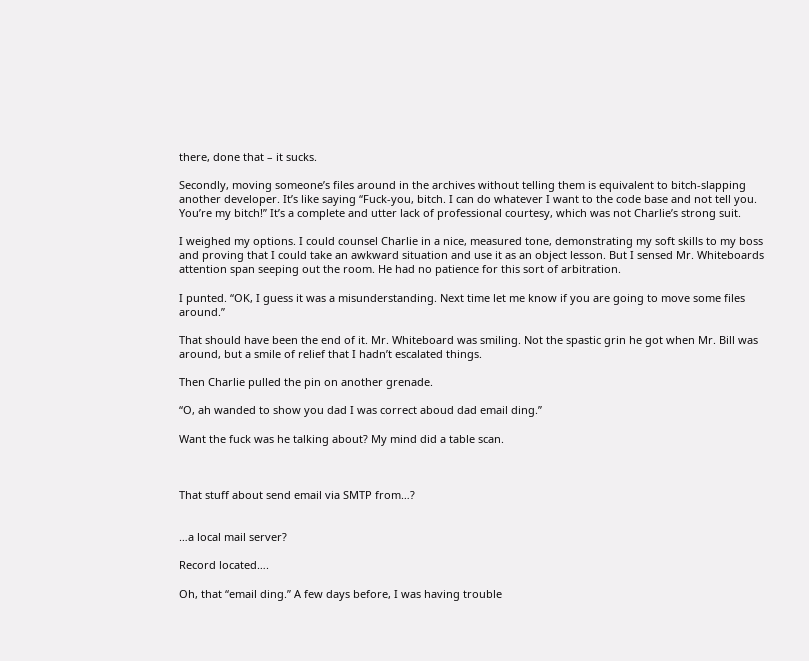there, done that – it sucks.

Secondly, moving someone’s files around in the archives without telling them is equivalent to bitch-slapping another developer. It’s like saying “Fuck-you, bitch. I can do whatever I want to the code base and not tell you. You’re my bitch!” It’s a complete and utter lack of professional courtesy, which was not Charlie’s strong suit.

I weighed my options. I could counsel Charlie in a nice, measured tone, demonstrating my soft skills to my boss and proving that I could take an awkward situation and use it as an object lesson. But I sensed Mr. Whiteboards attention span seeping out the room. He had no patience for this sort of arbitration.

I punted. “OK, I guess it was a misunderstanding. Next time let me know if you are going to move some files around.”

That should have been the end of it. Mr. Whiteboard was smiling. Not the spastic grin he got when Mr. Bill was around, but a smile of relief that I hadn’t escalated things.

Then Charlie pulled the pin on another grenade.

“O, ah wanded to show you dad I was correct aboud dad email ding.”

Want the fuck was he talking about? My mind did a table scan.



That stuff about send email via SMTP from…?


…a local mail server?

Record located….

Oh, that “email ding.” A few days before, I was having trouble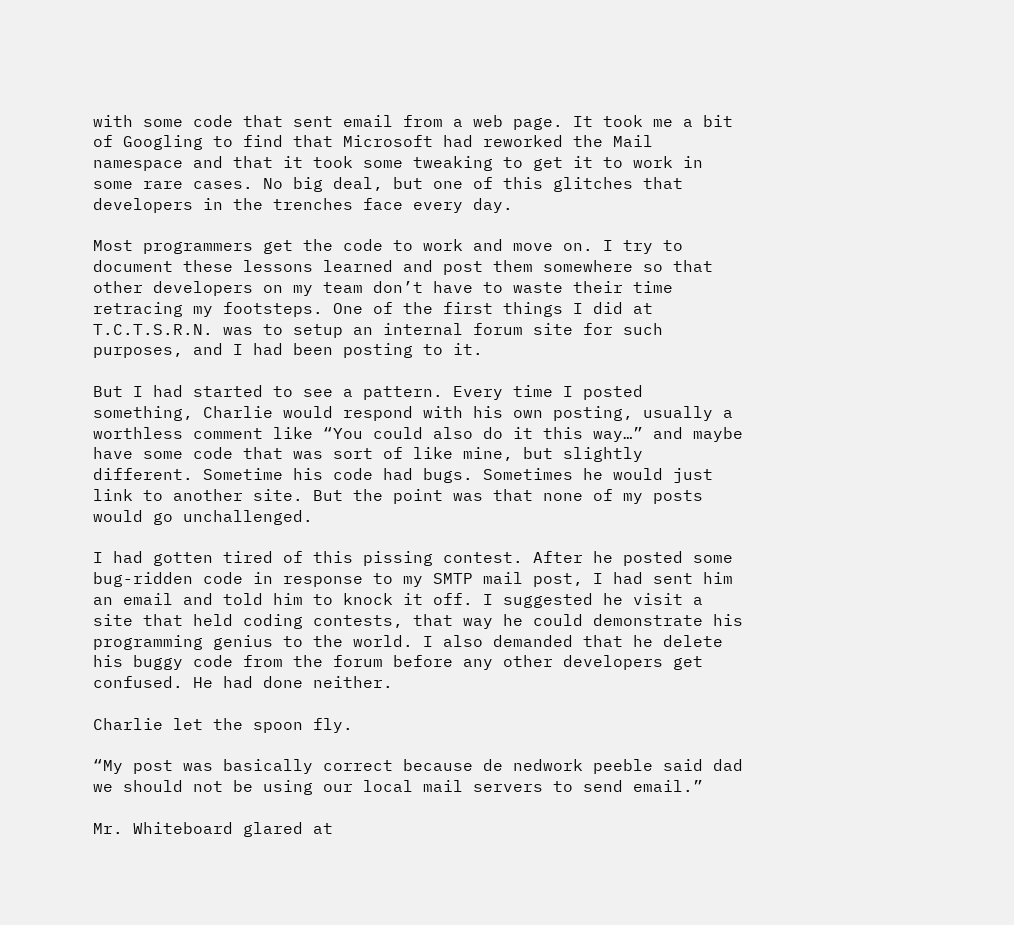with some code that sent email from a web page. It took me a bit of Googling to find that Microsoft had reworked the Mail namespace and that it took some tweaking to get it to work in some rare cases. No big deal, but one of this glitches that developers in the trenches face every day.

Most programmers get the code to work and move on. I try to document these lessons learned and post them somewhere so that other developers on my team don’t have to waste their time retracing my footsteps. One of the first things I did at T.C.T.S.R.N. was to setup an internal forum site for such purposes, and I had been posting to it.

But I had started to see a pattern. Every time I posted something, Charlie would respond with his own posting, usually a worthless comment like “You could also do it this way…” and maybe have some code that was sort of like mine, but slightly different. Sometime his code had bugs. Sometimes he would just link to another site. But the point was that none of my posts would go unchallenged.

I had gotten tired of this pissing contest. After he posted some bug-ridden code in response to my SMTP mail post, I had sent him an email and told him to knock it off. I suggested he visit a site that held coding contests, that way he could demonstrate his programming genius to the world. I also demanded that he delete his buggy code from the forum before any other developers get confused. He had done neither.

Charlie let the spoon fly.

“My post was basically correct because de nedwork peeble said dad we should not be using our local mail servers to send email.”

Mr. Whiteboard glared at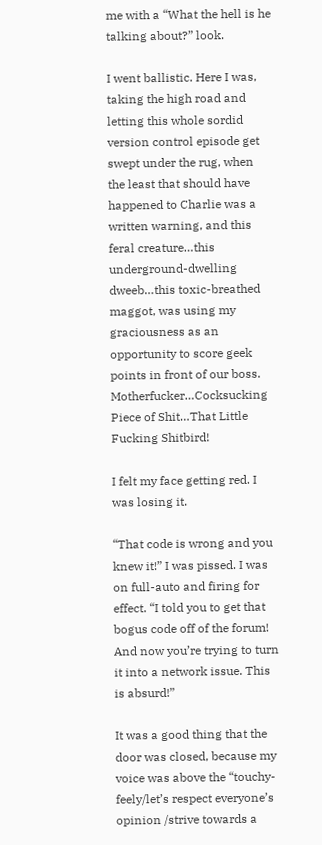me with a “What the hell is he talking about?” look.

I went ballistic. Here I was, taking the high road and letting this whole sordid version control episode get swept under the rug, when the least that should have happened to Charlie was a written warning, and this feral creature…this underground-dwelling dweeb…this toxic-breathed maggot, was using my graciousness as an opportunity to score geek points in front of our boss. Motherfucker…Cocksucking Piece of Shit…That Little Fucking Shitbird!

I felt my face getting red. I was losing it.

“That code is wrong and you knew it!” I was pissed. I was on full-auto and firing for effect. “I told you to get that bogus code off of the forum! And now you’re trying to turn it into a network issue. This is absurd!”

It was a good thing that the door was closed, because my voice was above the “touchy-feely/let’s respect everyone’s opinion /strive towards a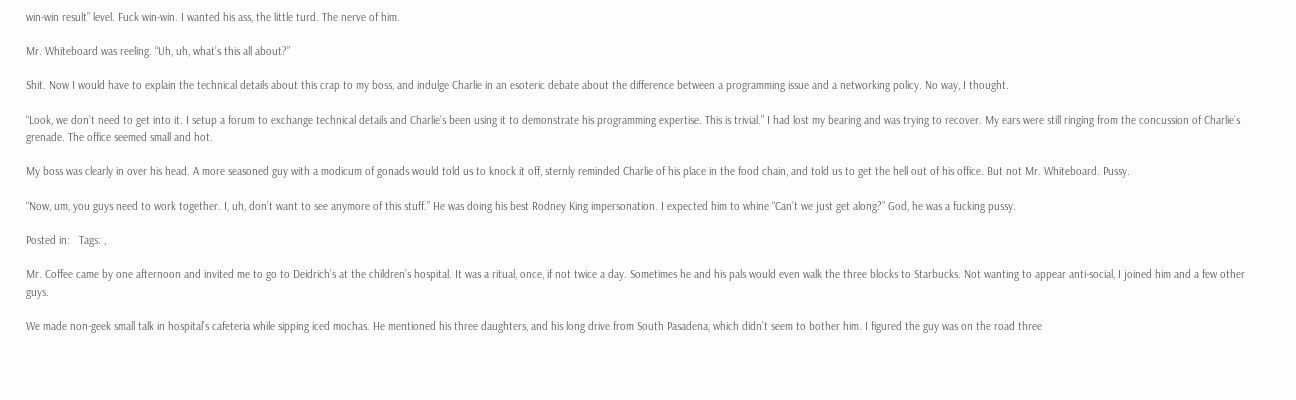win-win result” level. Fuck win-win. I wanted his ass, the little turd. The nerve of him.

Mr. Whiteboard was reeling. “Uh, uh, what’s this all about?”

Shit. Now I would have to explain the technical details about this crap to my boss, and indulge Charlie in an esoteric debate about the difference between a programming issue and a networking policy. No way, I thought.

“Look, we don’t need to get into it. I setup a forum to exchange technical details and Charlie’s been using it to demonstrate his programming expertise. This is trivial.” I had lost my bearing and was trying to recover. My ears were still ringing from the concussion of Charlie’s grenade. The office seemed small and hot.

My boss was clearly in over his head. A more seasoned guy with a modicum of gonads would told us to knock it off, sternly reminded Charlie of his place in the food chain, and told us to get the hell out of his office. But not Mr. Whiteboard. Pussy.

“Now, um, you guys need to work together. I, uh, don’t want to see anymore of this stuff.” He was doing his best Rodney King impersonation. I expected him to whine “Can’t we just get along?” God, he was a fucking pussy.

Posted in:   Tags: ,

Mr. Coffee came by one afternoon and invited me to go to Deidrich’s at the children’s hospital. It was a ritual, once, if not twice a day. Sometimes he and his pals would even walk the three blocks to Starbucks. Not wanting to appear anti-social, I joined him and a few other guys.

We made non-geek small talk in hospital’s cafeteria while sipping iced mochas. He mentioned his three daughters, and his long drive from South Pasadena, which didn’t seem to bother him. I figured the guy was on the road three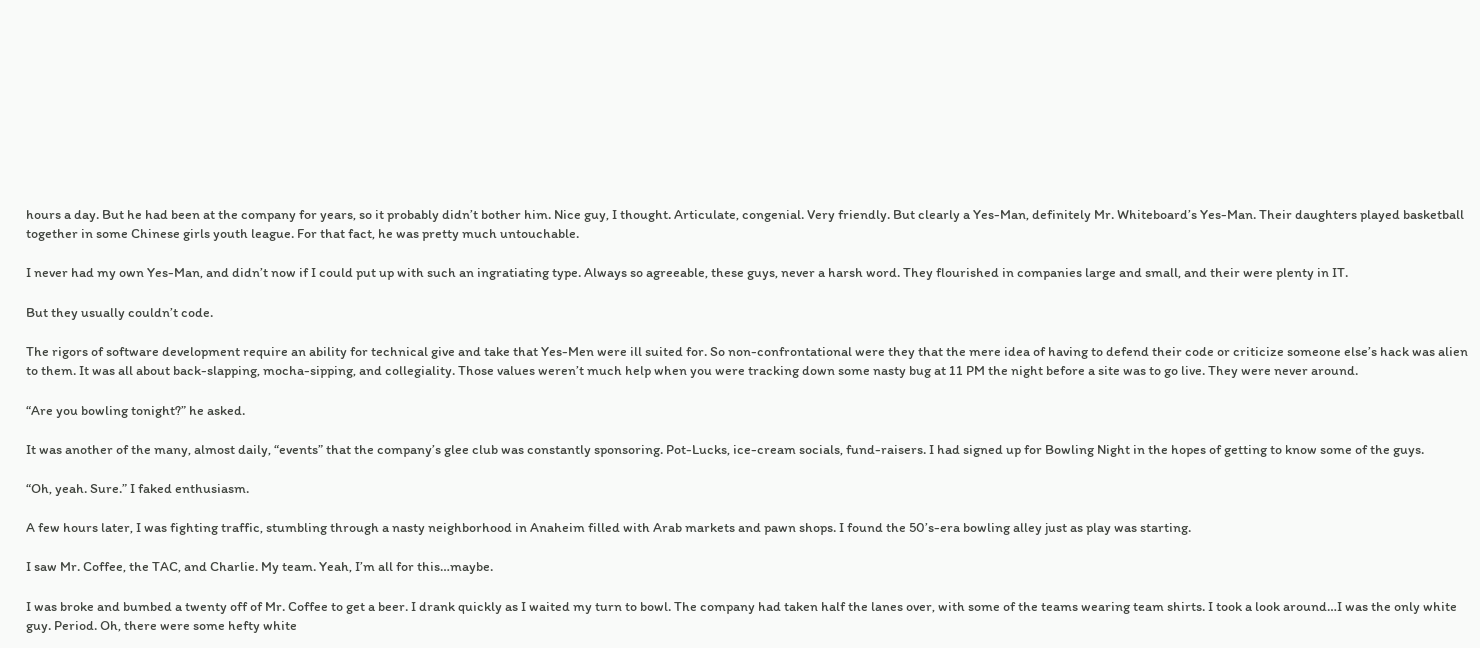hours a day. But he had been at the company for years, so it probably didn’t bother him. Nice guy, I thought. Articulate, congenial. Very friendly. But clearly a Yes-Man, definitely Mr. Whiteboard’s Yes-Man. Their daughters played basketball together in some Chinese girls youth league. For that fact, he was pretty much untouchable.

I never had my own Yes-Man, and didn’t now if I could put up with such an ingratiating type. Always so agreeable, these guys, never a harsh word. They flourished in companies large and small, and their were plenty in IT.

But they usually couldn’t code.

The rigors of software development require an ability for technical give and take that Yes-Men were ill suited for. So non-confrontational were they that the mere idea of having to defend their code or criticize someone else’s hack was alien to them. It was all about back-slapping, mocha-sipping, and collegiality. Those values weren’t much help when you were tracking down some nasty bug at 11 PM the night before a site was to go live. They were never around.

“Are you bowling tonight?” he asked.

It was another of the many, almost daily, “events” that the company’s glee club was constantly sponsoring. Pot-Lucks, ice-cream socials, fund-raisers. I had signed up for Bowling Night in the hopes of getting to know some of the guys.

“Oh, yeah. Sure.” I faked enthusiasm.

A few hours later, I was fighting traffic, stumbling through a nasty neighborhood in Anaheim filled with Arab markets and pawn shops. I found the 50’s-era bowling alley just as play was starting.

I saw Mr. Coffee, the TAC, and Charlie. My team. Yeah, I’m all for this…maybe.

I was broke and bumbed a twenty off of Mr. Coffee to get a beer. I drank quickly as I waited my turn to bowl. The company had taken half the lanes over, with some of the teams wearing team shirts. I took a look around…I was the only white guy. Period. Oh, there were some hefty white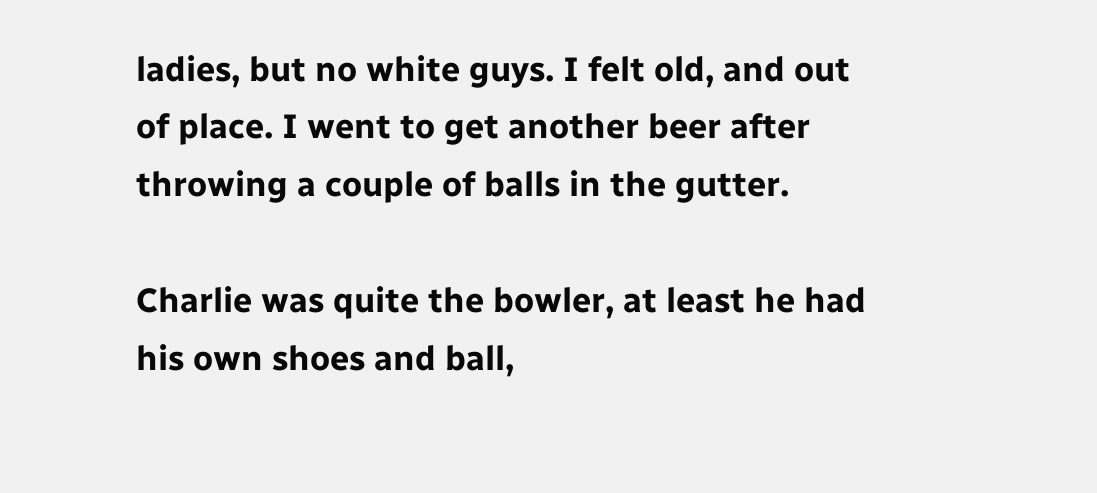ladies, but no white guys. I felt old, and out of place. I went to get another beer after throwing a couple of balls in the gutter.

Charlie was quite the bowler, at least he had his own shoes and ball,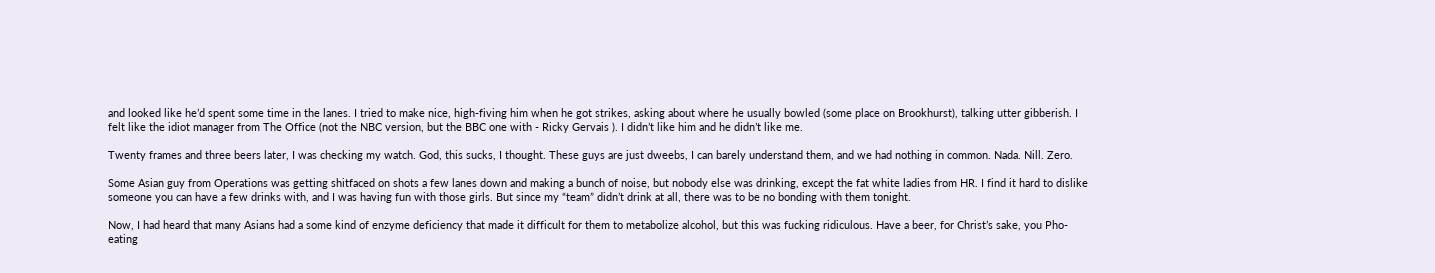and looked like he’d spent some time in the lanes. I tried to make nice, high-fiving him when he got strikes, asking about where he usually bowled (some place on Brookhurst), talking utter gibberish. I felt like the idiot manager from The Office (not the NBC version, but the BBC one with - Ricky Gervais ). I didn’t like him and he didn’t like me.

Twenty frames and three beers later, I was checking my watch. God, this sucks, I thought. These guys are just dweebs, I can barely understand them, and we had nothing in common. Nada. Nill. Zero.

Some Asian guy from Operations was getting shitfaced on shots a few lanes down and making a bunch of noise, but nobody else was drinking, except the fat white ladies from HR. I find it hard to dislike someone you can have a few drinks with, and I was having fun with those girls. But since my “team” didn’t drink at all, there was to be no bonding with them tonight.

Now, I had heard that many Asians had a some kind of enzyme deficiency that made it difficult for them to metabolize alcohol, but this was fucking ridiculous. Have a beer, for Christ’s sake, you Pho-eating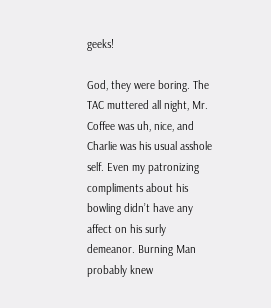geeks!

God, they were boring. The TAC muttered all night, Mr. Coffee was uh, nice, and Charlie was his usual asshole self. Even my patronizing compliments about his bowling didn’t have any affect on his surly demeanor. Burning Man probably knew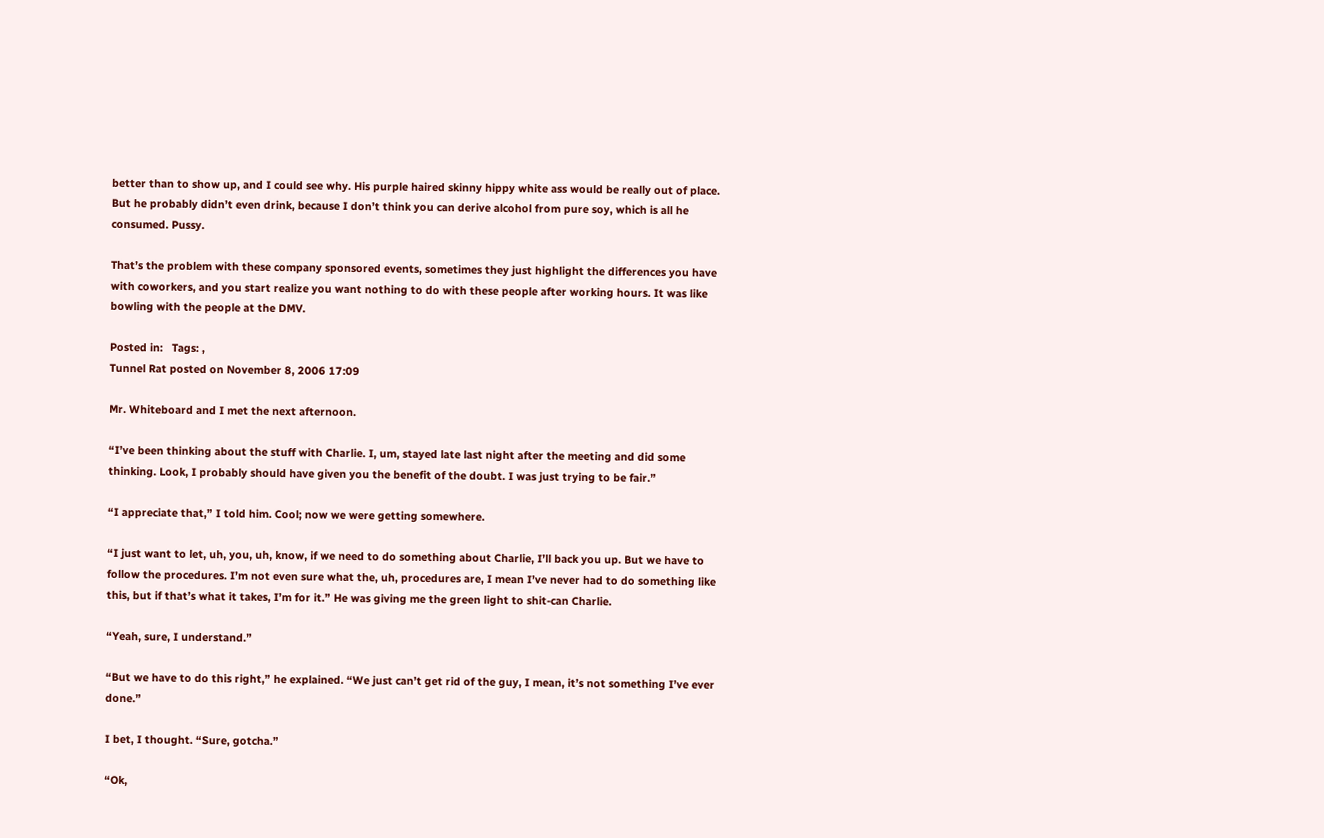better than to show up, and I could see why. His purple haired skinny hippy white ass would be really out of place. But he probably didn’t even drink, because I don’t think you can derive alcohol from pure soy, which is all he consumed. Pussy.

That’s the problem with these company sponsored events, sometimes they just highlight the differences you have with coworkers, and you start realize you want nothing to do with these people after working hours. It was like bowling with the people at the DMV.

Posted in:   Tags: ,
Tunnel Rat posted on November 8, 2006 17:09

Mr. Whiteboard and I met the next afternoon.

“I’ve been thinking about the stuff with Charlie. I, um, stayed late last night after the meeting and did some thinking. Look, I probably should have given you the benefit of the doubt. I was just trying to be fair.”

“I appreciate that,” I told him. Cool; now we were getting somewhere.

“I just want to let, uh, you, uh, know, if we need to do something about Charlie, I’ll back you up. But we have to follow the procedures. I’m not even sure what the, uh, procedures are, I mean I’ve never had to do something like this, but if that’s what it takes, I’m for it.” He was giving me the green light to shit-can Charlie.

“Yeah, sure, I understand.”

“But we have to do this right,” he explained. “We just can’t get rid of the guy, I mean, it’s not something I’ve ever done.”

I bet, I thought. “Sure, gotcha.”

“Ok,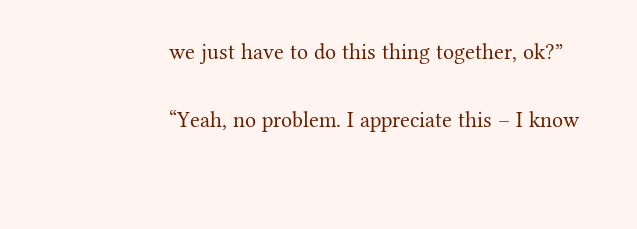we just have to do this thing together, ok?”

“Yeah, no problem. I appreciate this – I know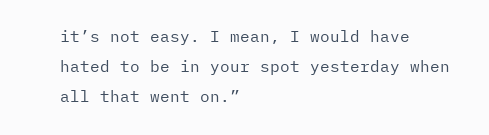it’s not easy. I mean, I would have hated to be in your spot yesterday when all that went on.”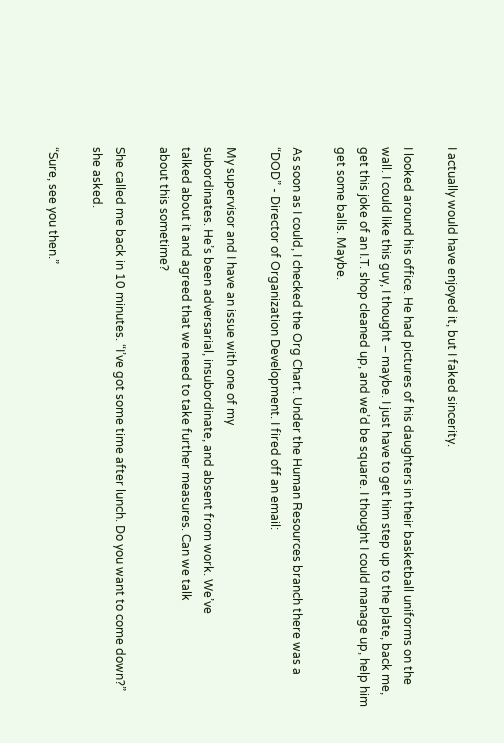I actually would have enjoyed it, but I faked sincerity.

I looked around his office. He had pictures of his daughters in their basketball uniforms on the wall. I could like this guy, I thought – maybe. I just have to get him step up to the plate, back me, get this joke of an I.T. shop cleaned up, and we’d be square. I thought I could manage up, help him get some balls. Maybe.

As soon as I could, I checked the Org Chart. Under the Human Resources branch there was a “DOD” - Director of Organization Development. I fired off an email:

My supervisor and I have an issue with one of my
subordinates. He’s been adversarial, insubordinate, and absent from work. We’ve
talked about it and agreed that we need to take further measures. Can we talk
about this sometime?

She called me back in 10 minutes. “I’ve got some time after lunch. Do you want to come down?” she asked.

“Sure, see you then.”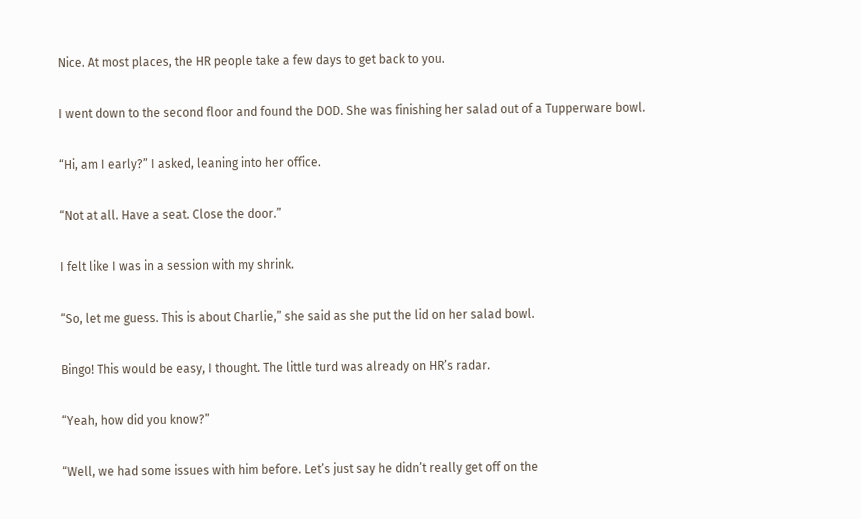Nice. At most places, the HR people take a few days to get back to you.

I went down to the second floor and found the DOD. She was finishing her salad out of a Tupperware bowl.

“Hi, am I early?” I asked, leaning into her office.

“Not at all. Have a seat. Close the door.”

I felt like I was in a session with my shrink.

“So, let me guess. This is about Charlie,” she said as she put the lid on her salad bowl.

Bingo! This would be easy, I thought. The little turd was already on HR’s radar.

“Yeah, how did you know?”

“Well, we had some issues with him before. Let’s just say he didn’t really get off on the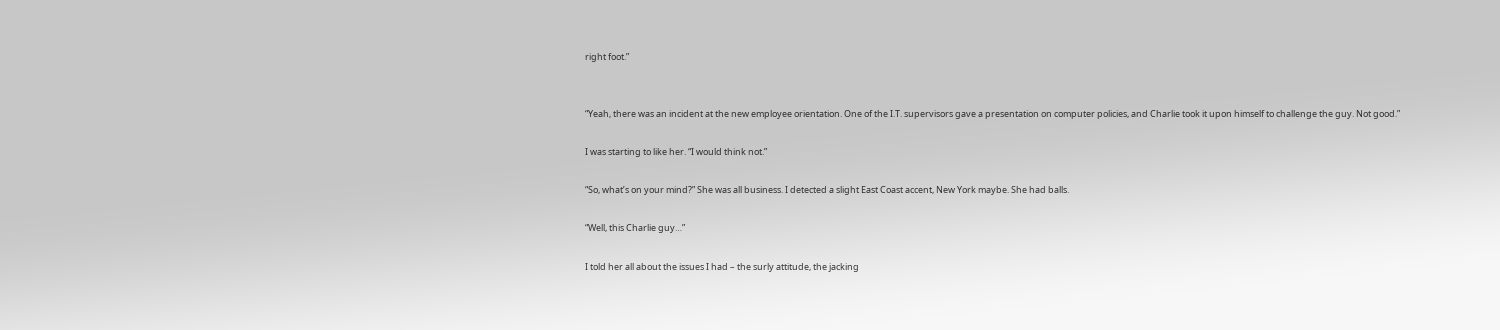right foot.”


“Yeah, there was an incident at the new employee orientation. One of the I.T. supervisors gave a presentation on computer policies, and Charlie took it upon himself to challenge the guy. Not good.”

I was starting to like her. “I would think not.”

“So, what’s on your mind?” She was all business. I detected a slight East Coast accent, New York maybe. She had balls.

“Well, this Charlie guy…”

I told her all about the issues I had – the surly attitude, the jacking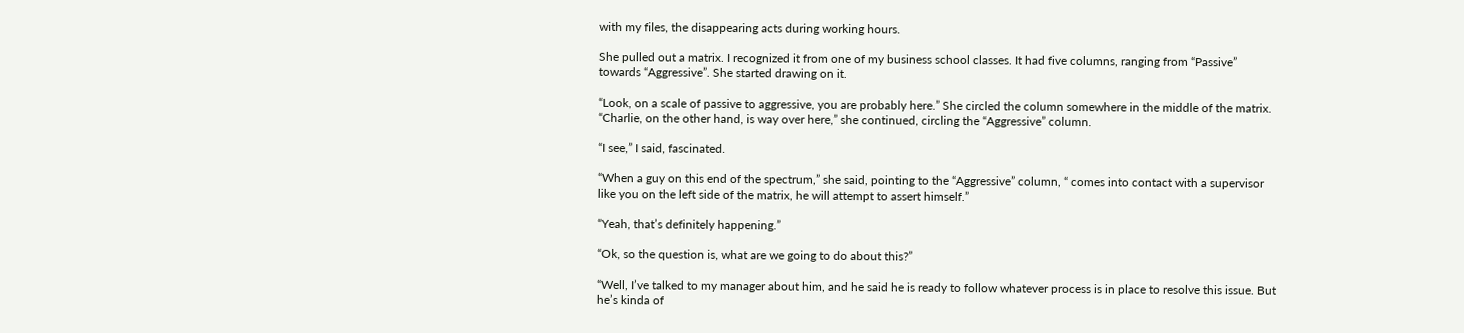with my files, the disappearing acts during working hours.

She pulled out a matrix. I recognized it from one of my business school classes. It had five columns, ranging from “Passive” towards “Aggressive”. She started drawing on it.

“Look, on a scale of passive to aggressive, you are probably here.” She circled the column somewhere in the middle of the matrix. “Charlie, on the other hand, is way over here,” she continued, circling the “Aggressive” column.

“I see,” I said, fascinated.

“When a guy on this end of the spectrum,” she said, pointing to the “Aggressive” column, “ comes into contact with a supervisor like you on the left side of the matrix, he will attempt to assert himself.”

“Yeah, that’s definitely happening.”

“Ok, so the question is, what are we going to do about this?”

“Well, I’ve talked to my manager about him, and he said he is ready to follow whatever process is in place to resolve this issue. But he’s kinda of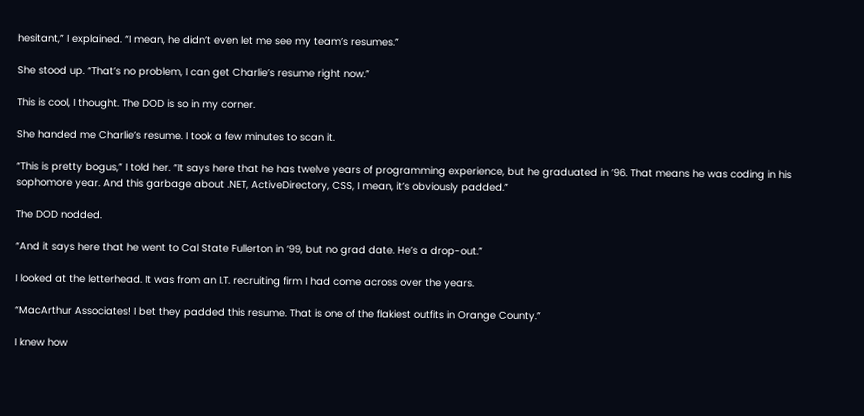hesitant,” I explained. “I mean, he didn’t even let me see my team’s resumes.”

She stood up. “That’s no problem, I can get Charlie’s resume right now.”

This is cool, I thought. The DOD is so in my corner.

She handed me Charlie’s resume. I took a few minutes to scan it.

“This is pretty bogus,” I told her. “It says here that he has twelve years of programming experience, but he graduated in ’96. That means he was coding in his sophomore year. And this garbage about .NET, ActiveDirectory, CSS, I mean, it’s obviously padded.”

The DOD nodded.

“And it says here that he went to Cal State Fullerton in ‘99, but no grad date. He’s a drop-out.”

I looked at the letterhead. It was from an I.T. recruiting firm I had come across over the years.

“MacArthur Associates! I bet they padded this resume. That is one of the flakiest outfits in Orange County.”

I knew how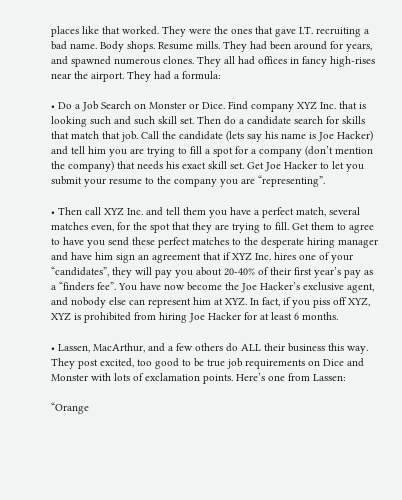places like that worked. They were the ones that gave I.T. recruiting a bad name. Body shops. Resume mills. They had been around for years, and spawned numerous clones. They all had offices in fancy high-rises near the airport. They had a formula:

• Do a Job Search on Monster or Dice. Find company XYZ Inc. that is looking such and such skill set. Then do a candidate search for skills that match that job. Call the candidate (lets say his name is Joe Hacker) and tell him you are trying to fill a spot for a company (don’t mention the company) that needs his exact skill set. Get Joe Hacker to let you submit your resume to the company you are “representing”.

• Then call XYZ Inc. and tell them you have a perfect match, several matches even, for the spot that they are trying to fill. Get them to agree to have you send these perfect matches to the desperate hiring manager and have him sign an agreement that if XYZ Inc. hires one of your “candidates”, they will pay you about 20-40% of their first year’s pay as a “finders fee”. You have now become the Joe Hacker’s exclusive agent, and nobody else can represent him at XYZ. In fact, if you piss off XYZ, XYZ is prohibited from hiring Joe Hacker for at least 6 months.

• Lassen, MacArthur, and a few others do ALL their business this way. They post excited, too good to be true job requirements on Dice and Monster with lots of exclamation points. Here’s one from Lassen:

“Orange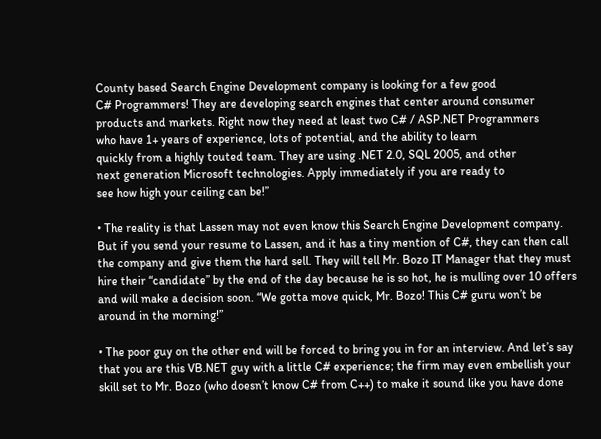County based Search Engine Development company is looking for a few good
C# Programmers! They are developing search engines that center around consumer
products and markets. Right now they need at least two C# / ASP.NET Programmers
who have 1+ years of experience, lots of potential, and the ability to learn
quickly from a highly touted team. They are using .NET 2.0, SQL 2005, and other
next generation Microsoft technologies. Apply immediately if you are ready to
see how high your ceiling can be!”

• The reality is that Lassen may not even know this Search Engine Development company. But if you send your resume to Lassen, and it has a tiny mention of C#, they can then call the company and give them the hard sell. They will tell Mr. Bozo IT Manager that they must hire their “candidate” by the end of the day because he is so hot, he is mulling over 10 offers and will make a decision soon. “We gotta move quick, Mr. Bozo! This C# guru won’t be around in the morning!”

• The poor guy on the other end will be forced to bring you in for an interview. And let’s say that you are this VB.NET guy with a little C# experience; the firm may even embellish your skill set to Mr. Bozo (who doesn’t know C# from C++) to make it sound like you have done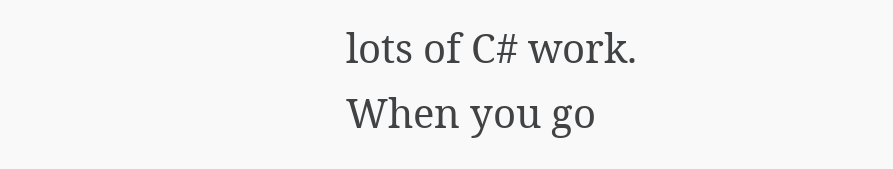lots of C# work. When you go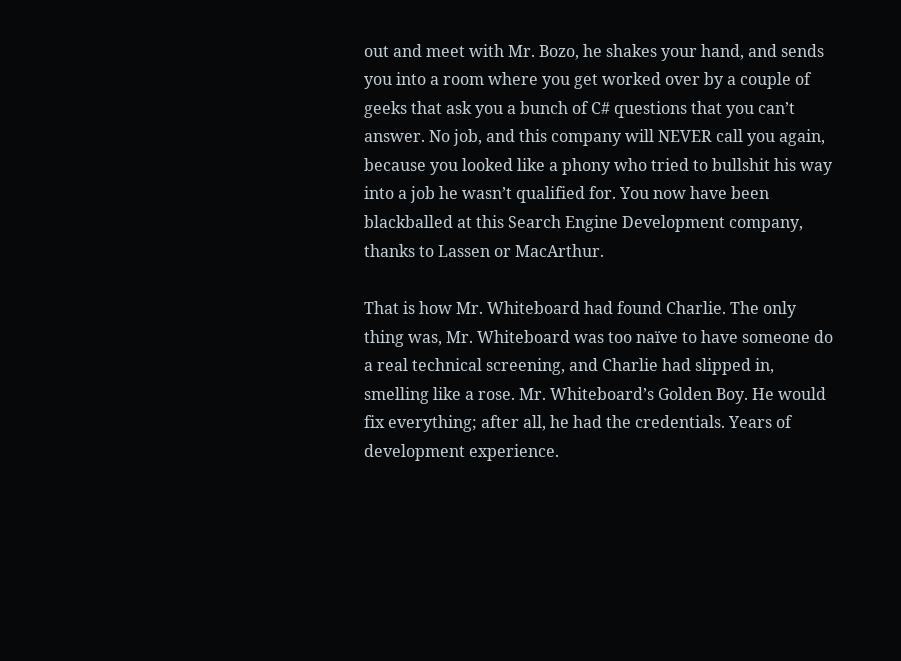out and meet with Mr. Bozo, he shakes your hand, and sends you into a room where you get worked over by a couple of geeks that ask you a bunch of C# questions that you can’t answer. No job, and this company will NEVER call you again, because you looked like a phony who tried to bullshit his way into a job he wasn’t qualified for. You now have been blackballed at this Search Engine Development company, thanks to Lassen or MacArthur.

That is how Mr. Whiteboard had found Charlie. The only thing was, Mr. Whiteboard was too naïve to have someone do a real technical screening, and Charlie had slipped in, smelling like a rose. Mr. Whiteboard’s Golden Boy. He would fix everything; after all, he had the credentials. Years of development experience.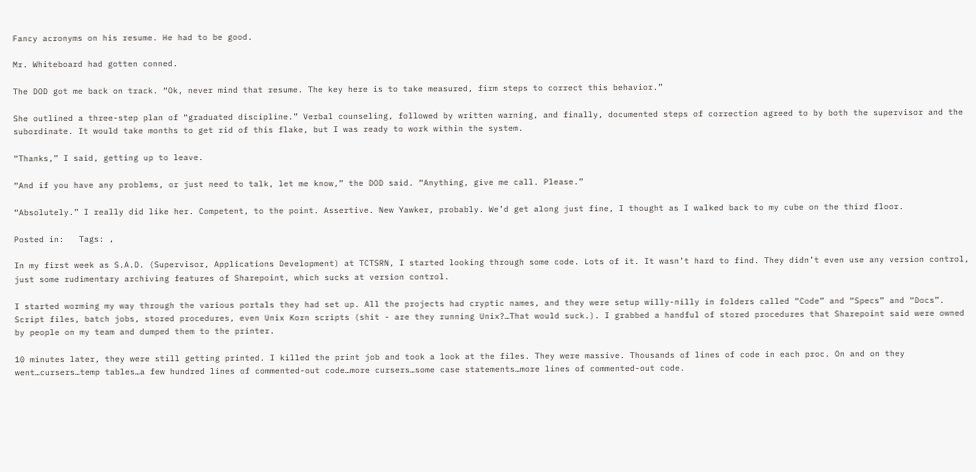Fancy acronyms on his resume. He had to be good.

Mr. Whiteboard had gotten conned.

The DOD got me back on track. “Ok, never mind that resume. The key here is to take measured, firm steps to correct this behavior.”

She outlined a three-step plan of “graduated discipline.” Verbal counseling, followed by written warning, and finally, documented steps of correction agreed to by both the supervisor and the subordinate. It would take months to get rid of this flake, but I was ready to work within the system.

“Thanks,” I said, getting up to leave.

“And if you have any problems, or just need to talk, let me know,” the DOD said. “Anything, give me call. Please.”

“Absolutely.” I really did like her. Competent, to the point. Assertive. New Yawker, probably. We’d get along just fine, I thought as I walked back to my cube on the third floor.

Posted in:   Tags: ,

In my first week as S.A.D. (Supervisor, Applications Development) at TCTSRN, I started looking through some code. Lots of it. It wasn’t hard to find. They didn’t even use any version control, just some rudimentary archiving features of Sharepoint, which sucks at version control.

I started worming my way through the various portals they had set up. All the projects had cryptic names, and they were setup willy-nilly in folders called “Code” and “Specs” and “Docs”. Script files, batch jobs, stored procedures, even Unix Korn scripts (shit - are they running Unix?…That would suck.). I grabbed a handful of stored procedures that Sharepoint said were owned by people on my team and dumped them to the printer.

10 minutes later, they were still getting printed. I killed the print job and took a look at the files. They were massive. Thousands of lines of code in each proc. On and on they went…cursers…temp tables…a few hundred lines of commented-out code…more cursers…some case statements…more lines of commented-out code.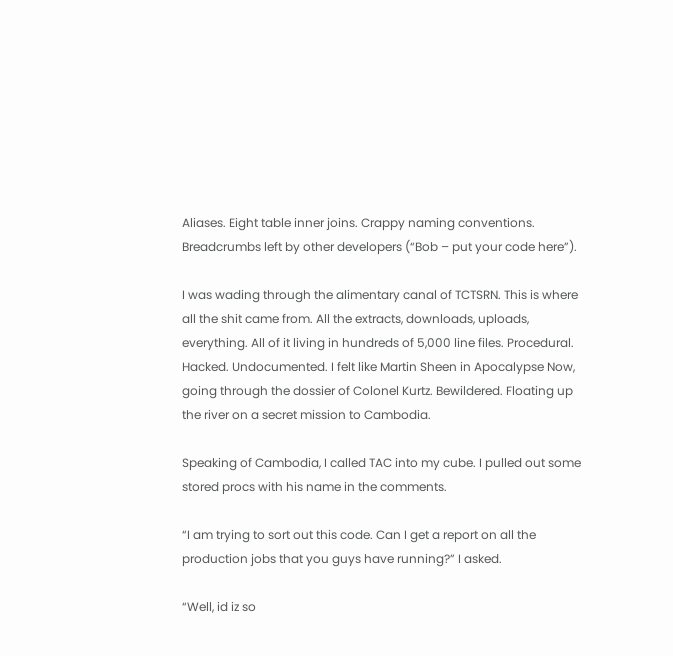Aliases. Eight table inner joins. Crappy naming conventions. Breadcrumbs left by other developers (“Bob – put your code here”).

I was wading through the alimentary canal of TCTSRN. This is where all the shit came from. All the extracts, downloads, uploads, everything. All of it living in hundreds of 5,000 line files. Procedural. Hacked. Undocumented. I felt like Martin Sheen in Apocalypse Now, going through the dossier of Colonel Kurtz. Bewildered. Floating up the river on a secret mission to Cambodia.

Speaking of Cambodia, I called TAC into my cube. I pulled out some stored procs with his name in the comments.

“I am trying to sort out this code. Can I get a report on all the production jobs that you guys have running?” I asked.

“Well, id iz so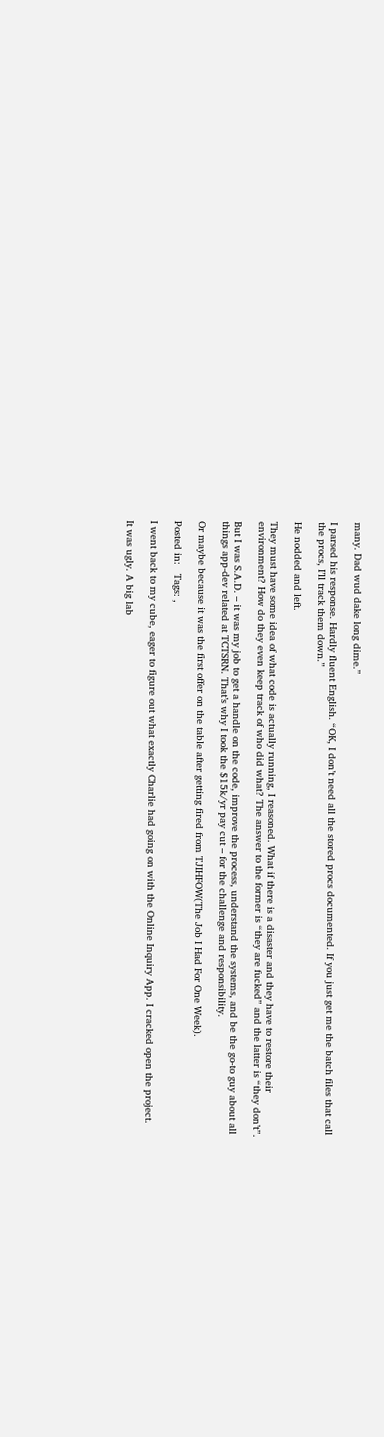many. Dad wud dake long dime.”

I parsed his response. Hardly fluent English. “OK, I don’t need all the stored procs documented. If you just get me the batch files that call the procs, I’ll track them down.”

He nodded and left.

They must have some idea of what code is actually running, I reasoned. What if there is a disaster and they have to restore their environment? How do they even keep track of who did what? The answer to the former is “they are fucked” and the latter is “they don’t”.

But I was S.A.D. – it was my job to get a handle on the code, improve the process, understand the systems, and be the go-to guy about all things app-dev related at TCTSRN. That’s why I took the $15k/yr pay cut – for the challenge and responsibility.

Or maybe because it was the first offer on the table after getting fired from TJIHFOW(The Job I Had For One Week).

Posted in:   Tags: ,

I went back to my cube, eager to figure out what exactly Charlie had going on with the Online Inquiry App. I cracked open the project.

It was ugly. A big lab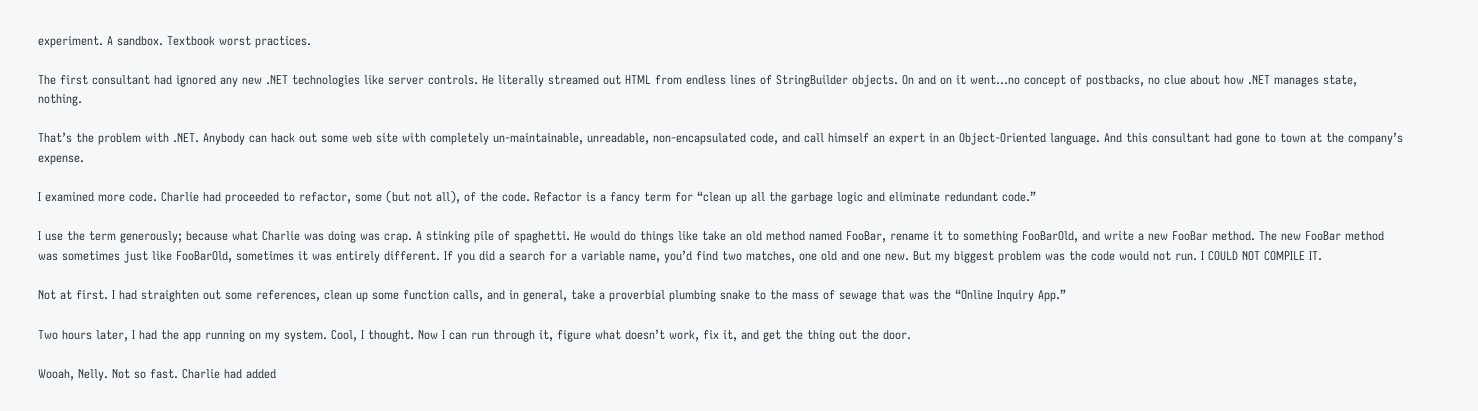experiment. A sandbox. Textbook worst practices.

The first consultant had ignored any new .NET technologies like server controls. He literally streamed out HTML from endless lines of StringBuilder objects. On and on it went…no concept of postbacks, no clue about how .NET manages state, nothing.

That’s the problem with .NET. Anybody can hack out some web site with completely un-maintainable, unreadable, non-encapsulated code, and call himself an expert in an Object-Oriented language. And this consultant had gone to town at the company’s expense.

I examined more code. Charlie had proceeded to refactor, some (but not all), of the code. Refactor is a fancy term for “clean up all the garbage logic and eliminate redundant code.”

I use the term generously; because what Charlie was doing was crap. A stinking pile of spaghetti. He would do things like take an old method named FooBar, rename it to something FooBarOld, and write a new FooBar method. The new FooBar method was sometimes just like FooBarOld, sometimes it was entirely different. If you did a search for a variable name, you’d find two matches, one old and one new. But my biggest problem was the code would not run. I COULD NOT COMPILE IT.

Not at first. I had straighten out some references, clean up some function calls, and in general, take a proverbial plumbing snake to the mass of sewage that was the “Online Inquiry App.”

Two hours later, I had the app running on my system. Cool, I thought. Now I can run through it, figure what doesn’t work, fix it, and get the thing out the door.

Wooah, Nelly. Not so fast. Charlie had added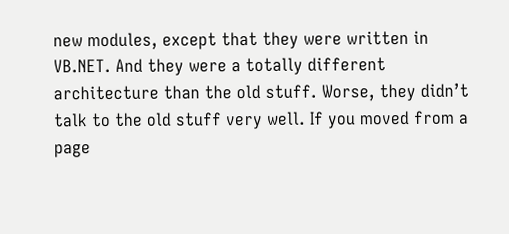new modules, except that they were written in VB.NET. And they were a totally different architecture than the old stuff. Worse, they didn’t talk to the old stuff very well. If you moved from a page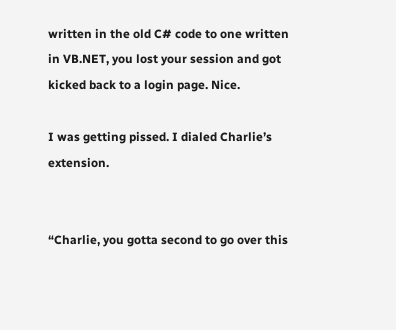written in the old C# code to one written in VB.NET, you lost your session and got kicked back to a login page. Nice.

I was getting pissed. I dialed Charlie’s extension.


“Charlie, you gotta second to go over this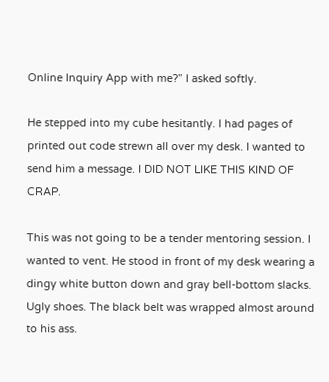Online Inquiry App with me?” I asked softly.

He stepped into my cube hesitantly. I had pages of printed out code strewn all over my desk. I wanted to send him a message. I DID NOT LIKE THIS KIND OF CRAP.

This was not going to be a tender mentoring session. I wanted to vent. He stood in front of my desk wearing a dingy white button down and gray bell-bottom slacks. Ugly shoes. The black belt was wrapped almost around to his ass.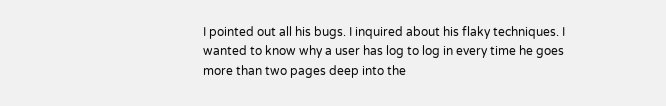I pointed out all his bugs. I inquired about his flaky techniques. I wanted to know why a user has log to log in every time he goes more than two pages deep into the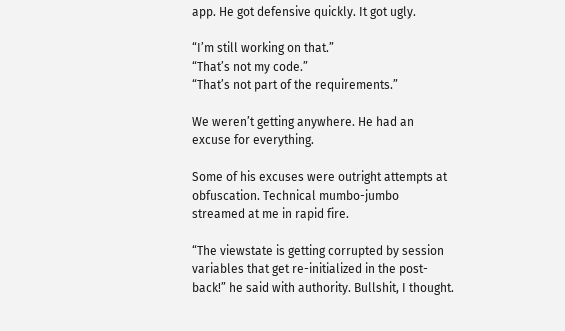app. He got defensive quickly. It got ugly.

“I’m still working on that.”
“That’s not my code.”
“That’s not part of the requirements.”

We weren’t getting anywhere. He had an excuse for everything.

Some of his excuses were outright attempts at obfuscation. Technical mumbo-jumbo streamed at me in rapid fire.

“The viewstate is getting corrupted by session variables that get re-initialized in the post-back!” he said with authority. Bullshit, I thought.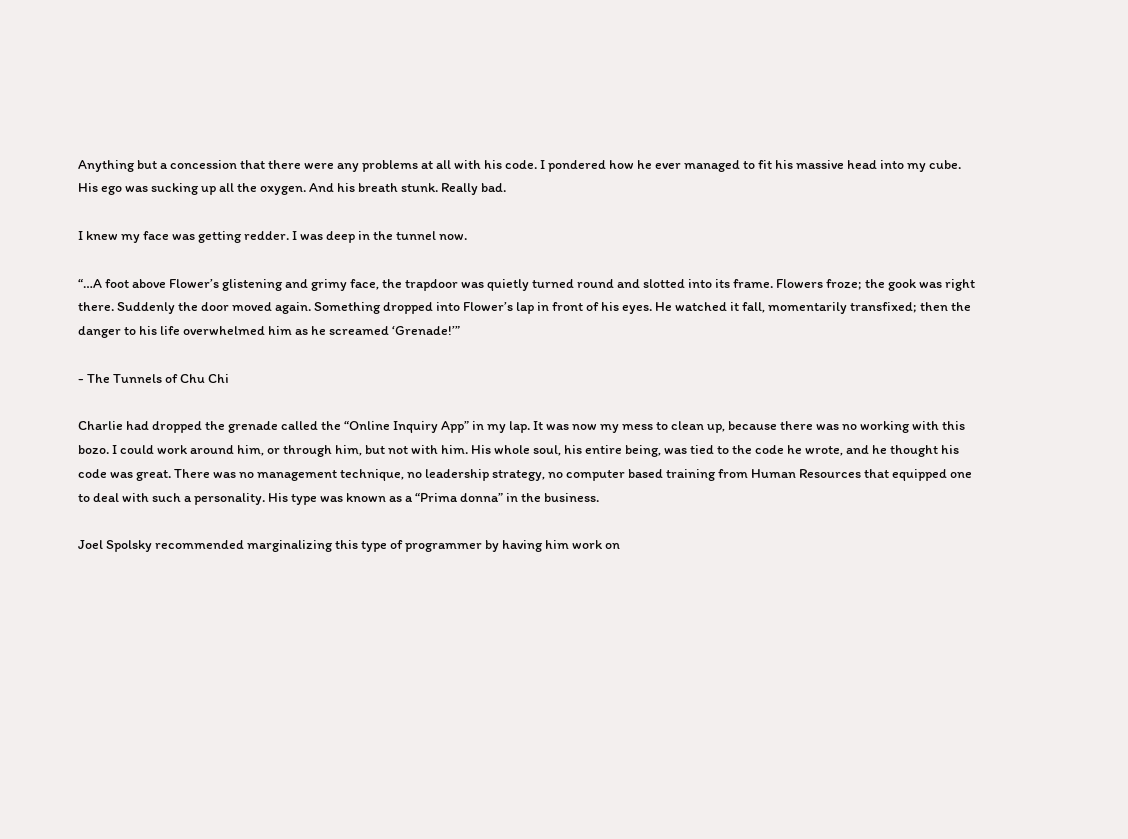Anything but a concession that there were any problems at all with his code. I pondered how he ever managed to fit his massive head into my cube. His ego was sucking up all the oxygen. And his breath stunk. Really bad.

I knew my face was getting redder. I was deep in the tunnel now.

“…A foot above Flower’s glistening and grimy face, the trapdoor was quietly turned round and slotted into its frame. Flowers froze; the gook was right there. Suddenly the door moved again. Something dropped into Flower’s lap in front of his eyes. He watched it fall, momentarily transfixed; then the danger to his life overwhelmed him as he screamed ‘Grenade!’”

- The Tunnels of Chu Chi

Charlie had dropped the grenade called the “Online Inquiry App” in my lap. It was now my mess to clean up, because there was no working with this bozo. I could work around him, or through him, but not with him. His whole soul, his entire being, was tied to the code he wrote, and he thought his code was great. There was no management technique, no leadership strategy, no computer based training from Human Resources that equipped one to deal with such a personality. His type was known as a “Prima donna” in the business.

Joel Spolsky recommended marginalizing this type of programmer by having him work on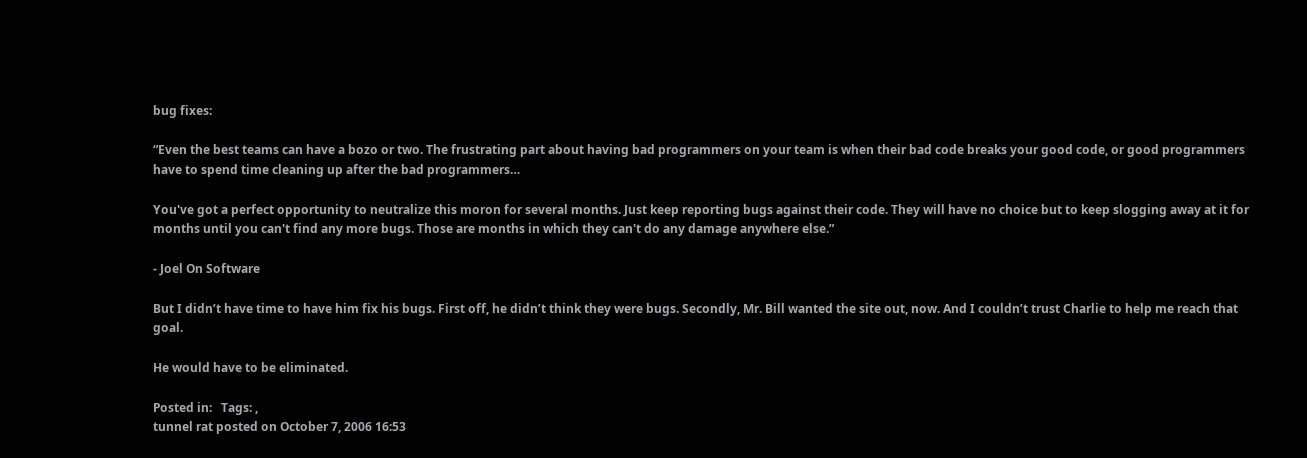bug fixes:

“Even the best teams can have a bozo or two. The frustrating part about having bad programmers on your team is when their bad code breaks your good code, or good programmers have to spend time cleaning up after the bad programmers…

You've got a perfect opportunity to neutralize this moron for several months. Just keep reporting bugs against their code. They will have no choice but to keep slogging away at it for months until you can't find any more bugs. Those are months in which they can't do any damage anywhere else.”

- Joel On Software

But I didn’t have time to have him fix his bugs. First off, he didn’t think they were bugs. Secondly, Mr. Bill wanted the site out, now. And I couldn’t trust Charlie to help me reach that goal.

He would have to be eliminated.

Posted in:   Tags: ,
tunnel rat posted on October 7, 2006 16:53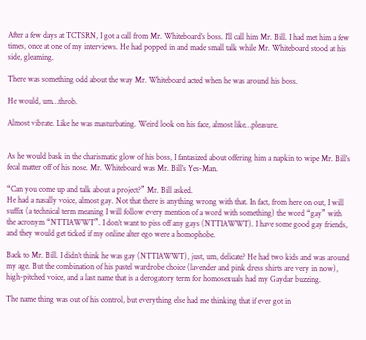After a few days at TCTSRN, I got a call from Mr. Whiteboard’s boss. I’ll call him Mr. Bill. I had met him a few times, once at one of my interviews. He had popped in and made small talk while Mr. Whiteboard stood at his side, gleaming.

There was something odd about the way Mr. Whiteboard acted when he was around his boss.

He would, um…throb.

Almost vibrate. Like he was masturbating. Weird look on his face, almost like…pleasure.


As he would bask in the charismatic glow of his boss, I fantasized about offering him a napkin to wipe Mr. Bill’s fecal matter off of his nose. Mr. Whiteboard was Mr. Bill’s Yes-Man.

“Can you come up and talk about a project?” Mr. Bill asked.
He had a nasally voice, almost gay. Not that there is anything wrong with that. In fact, from here on out, I will suffix (a technical term meaning I will follow every mention of a word with something) the word “gay” with the acronym “NTTIAWWT”. I don’t want to piss off any gays (NTTIAWWT). I have some good gay friends, and they would get ticked if my online alter ego were a homophobe.

Back to Mr. Bill. I didn’t think he was gay (NTTIAWWT), just, um, delicate? He had two kids and was around my age. But the combination of his pastel wardrobe choice (lavender and pink dress shirts are very in now), high-pitched voice, and a last name that is a derogatory term for homosexuals had my Gaydar buzzing.

The name thing was out of his control, but everything else had me thinking that if ever got in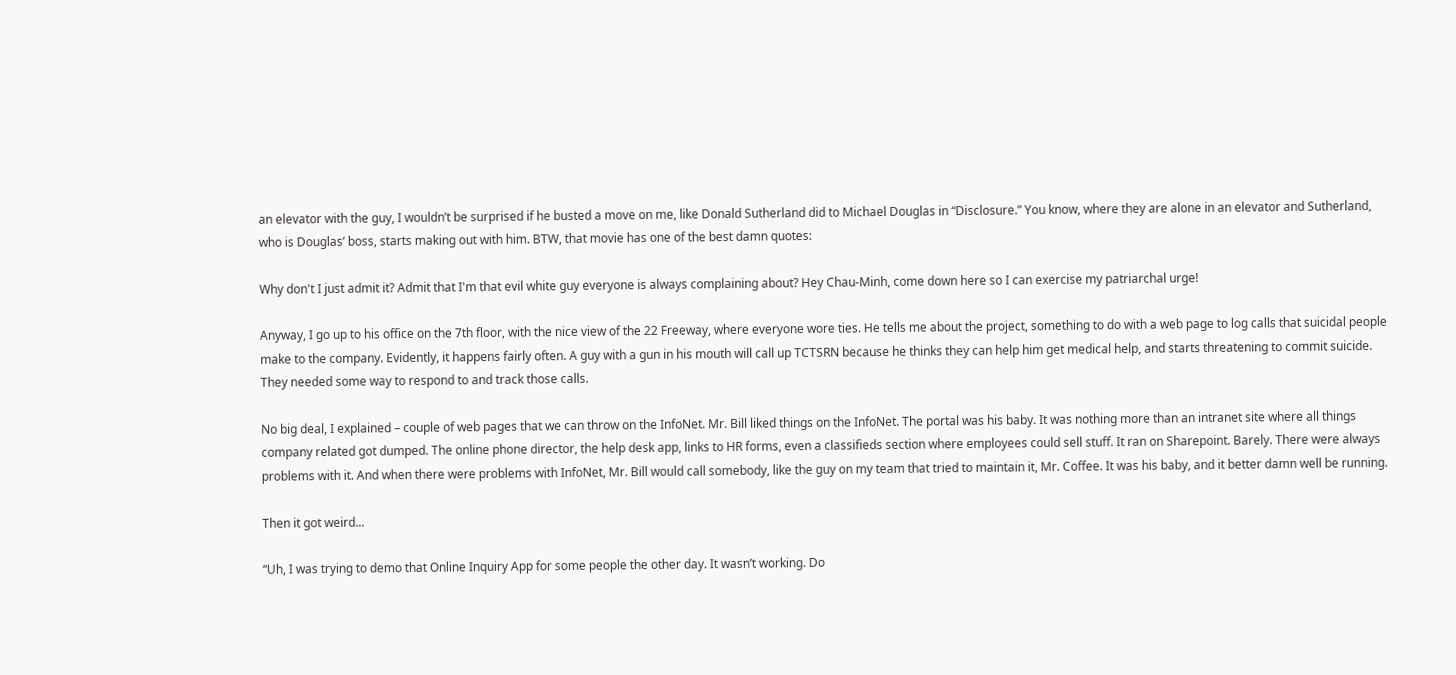an elevator with the guy, I wouldn’t be surprised if he busted a move on me, like Donald Sutherland did to Michael Douglas in “Disclosure.” You know, where they are alone in an elevator and Sutherland, who is Douglas’ boss, starts making out with him. BTW, that movie has one of the best damn quotes:

Why don't I just admit it? Admit that I'm that evil white guy everyone is always complaining about? Hey Chau-Minh, come down here so I can exercise my patriarchal urge!

Anyway, I go up to his office on the 7th floor, with the nice view of the 22 Freeway, where everyone wore ties. He tells me about the project, something to do with a web page to log calls that suicidal people make to the company. Evidently, it happens fairly often. A guy with a gun in his mouth will call up TCTSRN because he thinks they can help him get medical help, and starts threatening to commit suicide. They needed some way to respond to and track those calls.

No big deal, I explained – couple of web pages that we can throw on the InfoNet. Mr. Bill liked things on the InfoNet. The portal was his baby. It was nothing more than an intranet site where all things company related got dumped. The online phone director, the help desk app, links to HR forms, even a classifieds section where employees could sell stuff. It ran on Sharepoint. Barely. There were always problems with it. And when there were problems with InfoNet, Mr. Bill would call somebody, like the guy on my team that tried to maintain it, Mr. Coffee. It was his baby, and it better damn well be running.

Then it got weird...

“Uh, I was trying to demo that Online Inquiry App for some people the other day. It wasn’t working. Do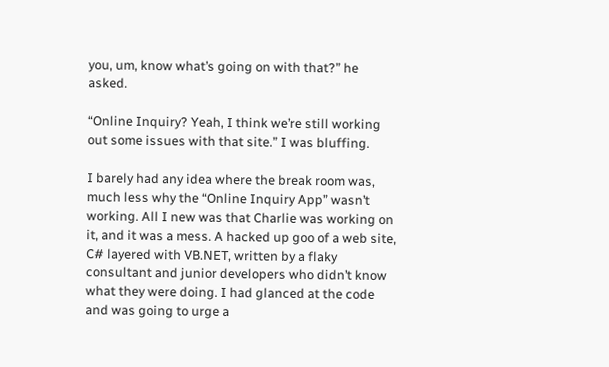you, um, know what’s going on with that?” he asked.

“Online Inquiry? Yeah, I think we’re still working out some issues with that site.” I was bluffing.

I barely had any idea where the break room was, much less why the “Online Inquiry App” wasn’t working. All I new was that Charlie was working on it, and it was a mess. A hacked up goo of a web site, C# layered with VB.NET, written by a flaky consultant and junior developers who didn’t know what they were doing. I had glanced at the code and was going to urge a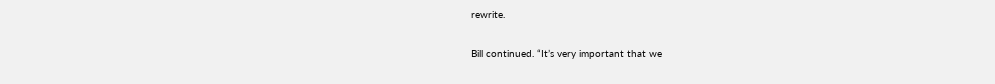rewrite.

Bill continued. “It’s very important that we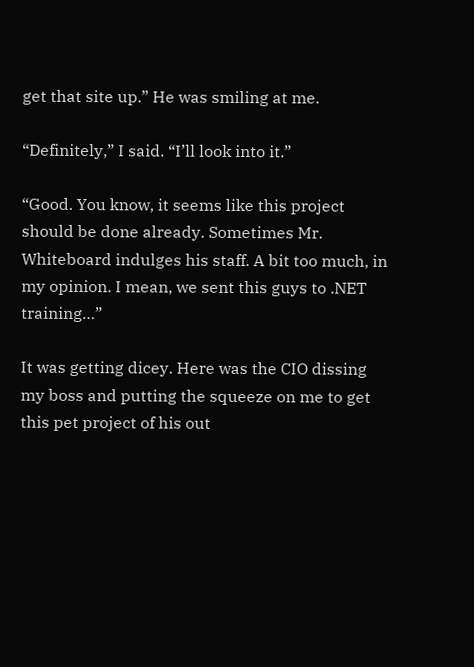get that site up.” He was smiling at me.

“Definitely,” I said. “I’ll look into it.”

“Good. You know, it seems like this project should be done already. Sometimes Mr. Whiteboard indulges his staff. A bit too much, in my opinion. I mean, we sent this guys to .NET training…”

It was getting dicey. Here was the CIO dissing my boss and putting the squeeze on me to get this pet project of his out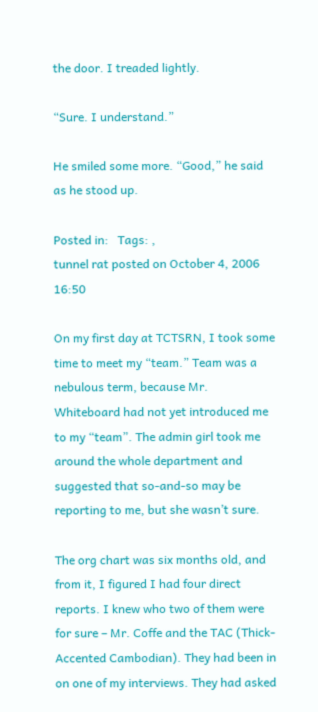the door. I treaded lightly.

“Sure. I understand.”

He smiled some more. “Good,” he said as he stood up.

Posted in:   Tags: ,
tunnel rat posted on October 4, 2006 16:50

On my first day at TCTSRN, I took some time to meet my “team.” Team was a nebulous term, because Mr. Whiteboard had not yet introduced me to my “team”. The admin girl took me around the whole department and suggested that so-and-so may be reporting to me, but she wasn’t sure.

The org chart was six months old, and from it, I figured I had four direct reports. I knew who two of them were for sure – Mr. Coffe and the TAC (Thick-Accented Cambodian). They had been in on one of my interviews. They had asked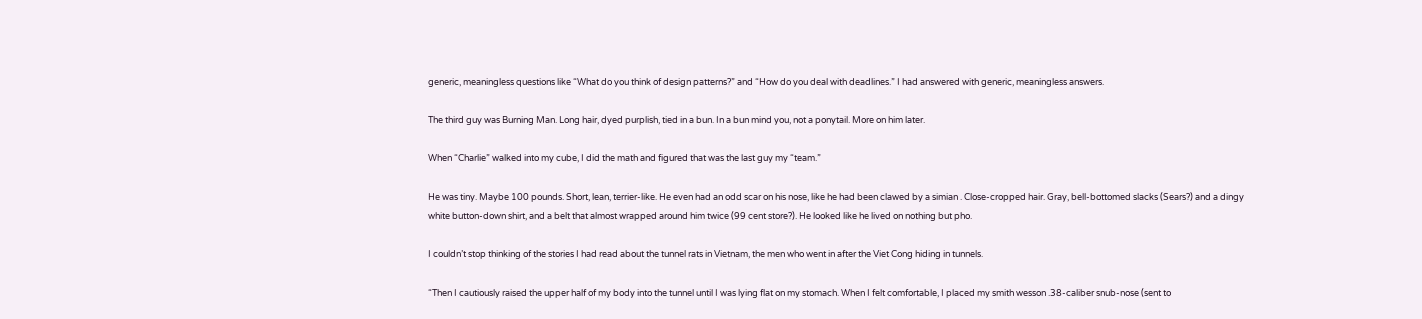generic, meaningless questions like “What do you think of design patterns?” and “How do you deal with deadlines.” I had answered with generic, meaningless answers.

The third guy was Burning Man. Long hair, dyed purplish, tied in a bun. In a bun mind you, not a ponytail. More on him later.

When “Charlie” walked into my cube, I did the math and figured that was the last guy my “team.”

He was tiny. Maybe 100 pounds. Short, lean, terrier-like. He even had an odd scar on his nose, like he had been clawed by a simian . Close-cropped hair. Gray, bell-bottomed slacks (Sears?) and a dingy white button-down shirt, and a belt that almost wrapped around him twice (99 cent store?). He looked like he lived on nothing but pho.

I couldn’t stop thinking of the stories I had read about the tunnel rats in Vietnam, the men who went in after the Viet Cong hiding in tunnels.

“Then I cautiously raised the upper half of my body into the tunnel until I was lying flat on my stomach. When I felt comfortable, I placed my smith wesson .38-caliber snub-nose (sent to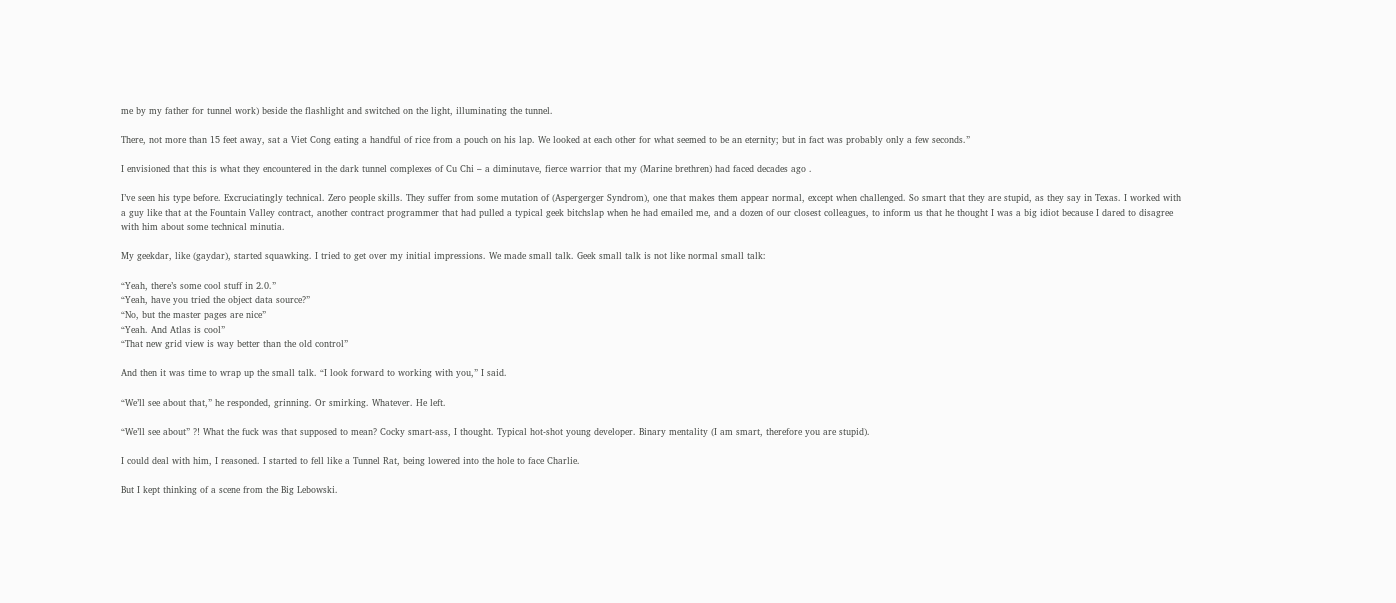me by my father for tunnel work) beside the flashlight and switched on the light, illuminating the tunnel.

There, not more than 15 feet away, sat a Viet Cong eating a handful of rice from a pouch on his lap. We looked at each other for what seemed to be an eternity; but in fact was probably only a few seconds.”

I envisioned that this is what they encountered in the dark tunnel complexes of Cu Chi – a diminutave, fierce warrior that my (Marine brethren) had faced decades ago .

I’ve seen his type before. Excruciatingly technical. Zero people skills. They suffer from some mutation of (Aspergerger Syndrom), one that makes them appear normal, except when challenged. So smart that they are stupid, as they say in Texas. I worked with a guy like that at the Fountain Valley contract, another contract programmer that had pulled a typical geek bitchslap when he had emailed me, and a dozen of our closest colleagues, to inform us that he thought I was a big idiot because I dared to disagree with him about some technical minutia.

My geekdar, like (gaydar), started squawking. I tried to get over my initial impressions. We made small talk. Geek small talk is not like normal small talk:

“Yeah, there’s some cool stuff in 2.0.”
“Yeah, have you tried the object data source?”
“No, but the master pages are nice”
“Yeah. And Atlas is cool”
“That new grid view is way better than the old control”

And then it was time to wrap up the small talk. “I look forward to working with you,” I said.

“We’ll see about that,” he responded, grinning. Or smirking. Whatever. He left.

“We’ll see about” ?! What the fuck was that supposed to mean? Cocky smart-ass, I thought. Typical hot-shot young developer. Binary mentality (I am smart, therefore you are stupid).

I could deal with him, I reasoned. I started to fell like a Tunnel Rat, being lowered into the hole to face Charlie.

But I kept thinking of a scene from the Big Lebowski.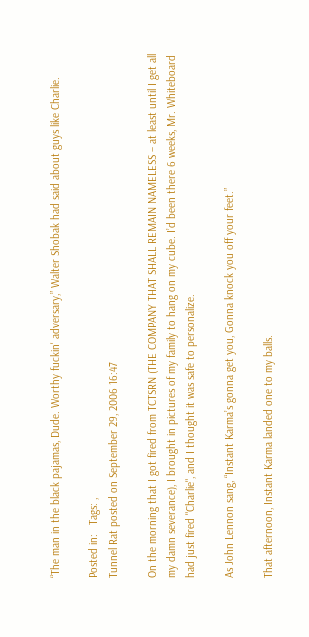“The man in the black pajamas, Dude. Worthy fuckin' adversary,” Walter Shobak had said about guys like Charlie.

Posted in:   Tags: ,
Tunnel Rat posted on September 29, 2006 16:47

On the morning that I got fired from TCTSRN (THE COMPANY THAT SHALL REMAIN NAMELESS – at least until I get all my damn severance), I brought in pictures of my family to hang on my cube. I’d been there 6 weeks, Mr. Whiteboard had just fired "Charlie", and I thought it was safe to personalize.

As John Lennon sang, “Instant Karma’s gonna get you, Gonna knock you off your feet.”

That afternoon, Instant Karma landed one to my balls.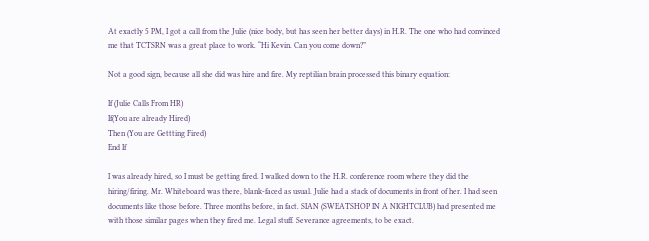At exactly 5 PM, I got a call from the Julie (nice body, but has seen her better days) in H.R. The one who had convinced me that TCTSRN was a great place to work. “Hi Kevin. Can you come down?”

Not a good sign, because all she did was hire and fire. My reptilian brain processed this binary equation:

If (Julie Calls From HR)
If(You are already Hired)
Then (You are Gettting Fired)
End If

I was already hired, so I must be getting fired. I walked down to the H.R. conference room where they did the hiring/firing. Mr. Whiteboard was there, blank-faced as usual. Julie had a stack of documents in front of her. I had seen documents like those before. Three months before, in fact. SIAN (SWEATSHOP IN A NIGHTCLUB) had presented me with those similar pages when they fired me. Legal stuff. Severance agreements, to be exact.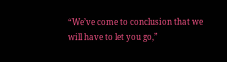“We’ve come to conclusion that we will have to let you go,”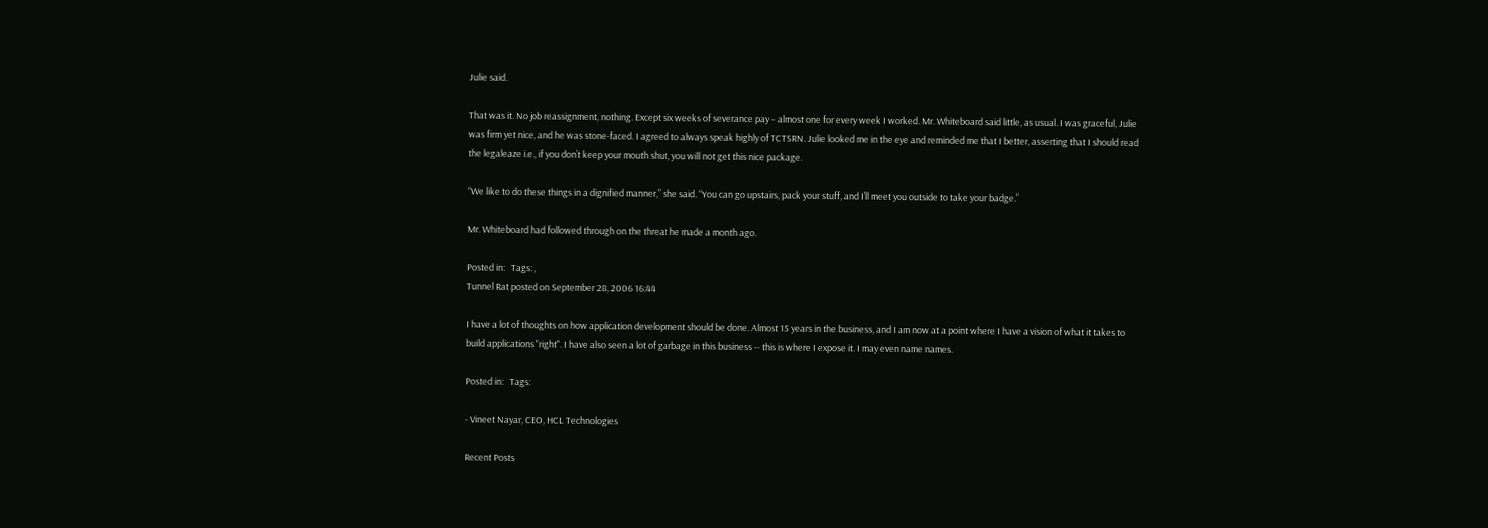Julie said.

That was it. No job reassignment, nothing. Except six weeks of severance pay – almost one for every week I worked. Mr. Whiteboard said little, as usual. I was graceful, Julie was firm yet nice, and he was stone-faced. I agreed to always speak highly of TCTSRN. Julie looked me in the eye and reminded me that I better, asserting that I should read the legaleaze i.e., if you don’t keep your mouth shut, you will not get this nice package.

“We like to do these things in a dignified manner,” she said. “You can go upstairs, pack your stuff, and I’ll meet you outside to take your badge.”

Mr. Whiteboard had followed through on the threat he made a month ago.

Posted in:   Tags: ,
Tunnel Rat posted on September 28, 2006 16:44

I have a lot of thoughts on how application development should be done. Almost 15 years in the business, and I am now at a point where I have a vision of what it takes to build applications "right". I have also seen a lot of garbage in this business -- this is where I expose it. I may even name names.

Posted in:   Tags:

- Vineet Nayar, CEO, HCL Technologies

Recent Posts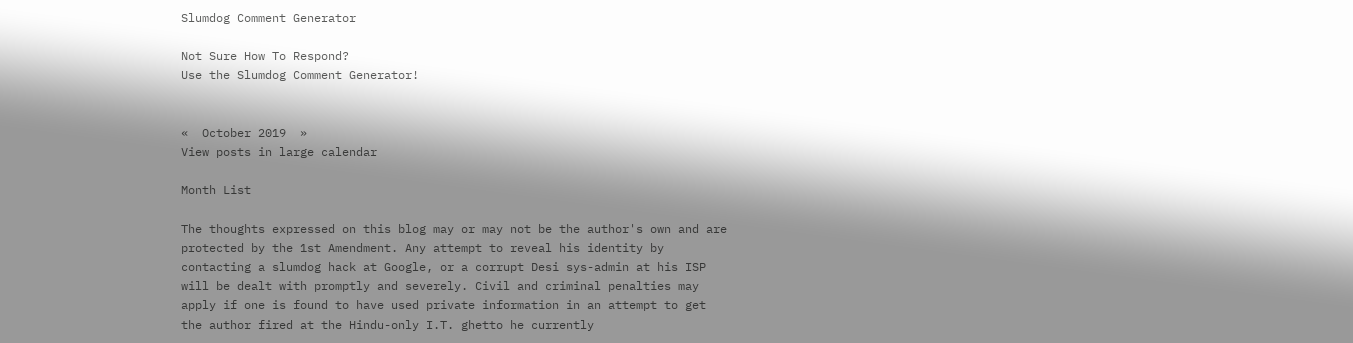Slumdog Comment Generator

Not Sure How To Respond?
Use the Slumdog Comment Generator!


«  October 2019  »
View posts in large calendar

Month List

The thoughts expressed on this blog may or may not be the author's own and are protected by the 1st Amendment. Any attempt to reveal his identity by contacting a slumdog hack at Google, or a corrupt Desi sys-admin at his ISP will be dealt with promptly and severely. Civil and criminal penalties may apply if one is found to have used private information in an attempt to get the author fired at the Hindu-only I.T. ghetto he currently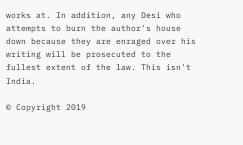works at. In addition, any Desi who attempts to burn the author's house down because they are enraged over his writing will be prosecuted to the fullest extent of the law. This isn't India.

© Copyright 2019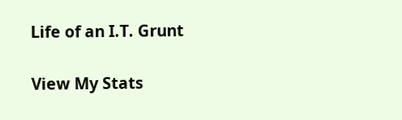Life of an I.T. Grunt

View My Stats